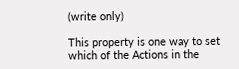(write only)

This property is one way to set which of the Actions in the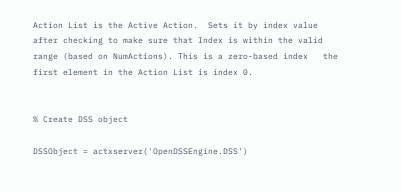Action List is the Active Action.  Sets it by index value after checking to make sure that Index is within the valid range (based on NumActions). This is a zero-based index   the first element in the Action List is index 0.


% Create DSS object

DSSObject = actxserver('OpenDSSEngine.DSS')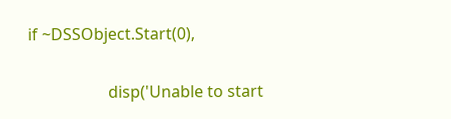if ~DSSObject.Start(0),

                    disp('Unable to start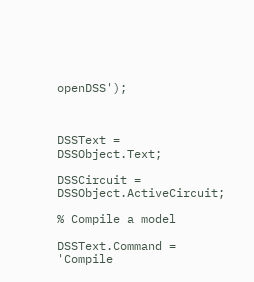openDSS');



DSSText = DSSObject.Text;

DSSCircuit = DSSObject.ActiveCircuit;

% Compile a model

DSSText.Command = 'Compile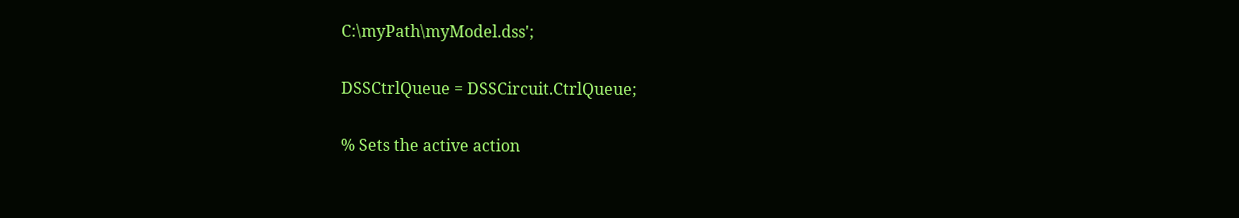C:\myPath\myModel.dss';

DSSCtrlQueue = DSSCircuit.CtrlQueue;

% Sets the active action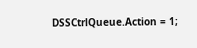DSSCtrlQueue.Action = 1;